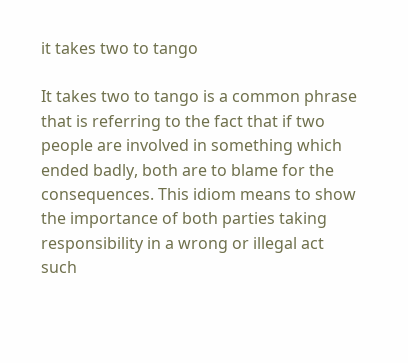it takes two to tango

It takes two to tango is a common phrase that is referring to the fact that if two people are involved in something which ended badly, both are to blame for the consequences. This idiom means to show the importance of both parties taking responsibility in a wrong or illegal act such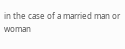in the case of a married man or woman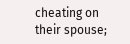cheating on their spouse;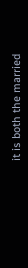it is both the married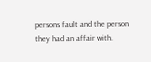persons fault and the person they had an affair with.